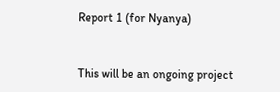Report 1 (for Nyanya)


This will be an ongoing project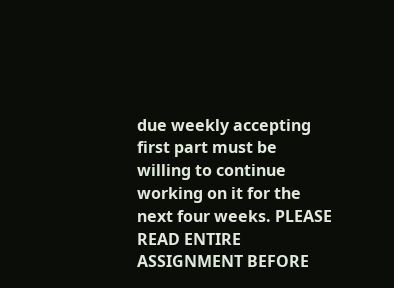due weekly accepting first part must be willing to continue working on it for the next four weeks. PLEASE READ ENTIRE ASSIGNMENT BEFORE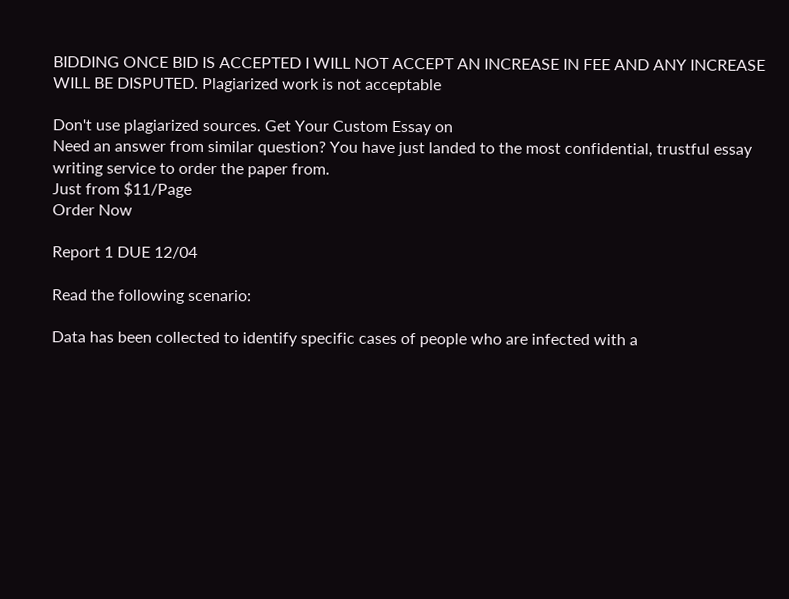BIDDING ONCE BID IS ACCEPTED I WILL NOT ACCEPT AN INCREASE IN FEE AND ANY INCREASE WILL BE DISPUTED. Plagiarized work is not acceptable

Don't use plagiarized sources. Get Your Custom Essay on
Need an answer from similar question? You have just landed to the most confidential, trustful essay writing service to order the paper from.
Just from $11/Page
Order Now

Report 1 DUE 12/04

Read the following scenario:

Data has been collected to identify specific cases of people who are infected with a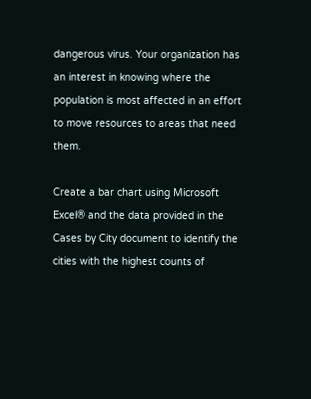dangerous virus. Your organization has an interest in knowing where the population is most affected in an effort to move resources to areas that need them.

Create a bar chart using Microsoft Excel® and the data provided in the Cases by City document to identify the cities with the highest counts of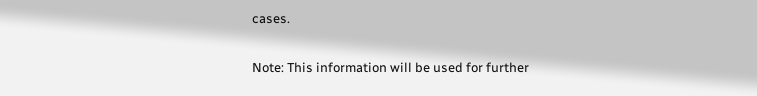cases.

Note: This information will be used for further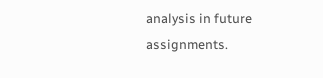analysis in future assignments.